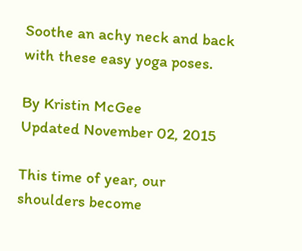Soothe an achy neck and back with these easy yoga poses.

By Kristin McGee
Updated November 02, 2015

This time of year, our shoulders become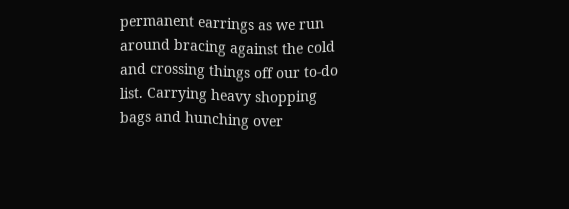permanent earrings as we run around bracing against the cold and crossing things off our to-do list. Carrying heavy shopping bags and hunching over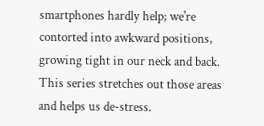smartphones hardly help; we're contorted into awkward positions, growing tight in our neck and back. This series stretches out those areas and helps us de-stress.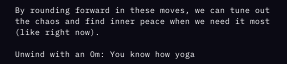By rounding forward in these moves, we can tune out the chaos and find inner peace when we need it most (like right now).

Unwind with an Om: You know how yoga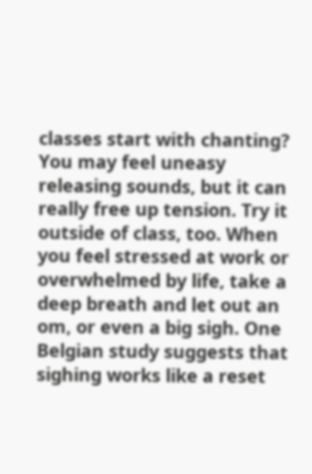classes start with chanting? You may feel uneasy releasing sounds, but it can really free up tension. Try it outside of class, too. When you feel stressed at work or overwhelmed by life, take a deep breath and let out an om, or even a big sigh. One Belgian study suggests that sighing works like a reset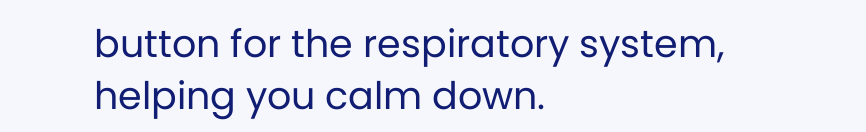button for the respiratory system, helping you calm down.